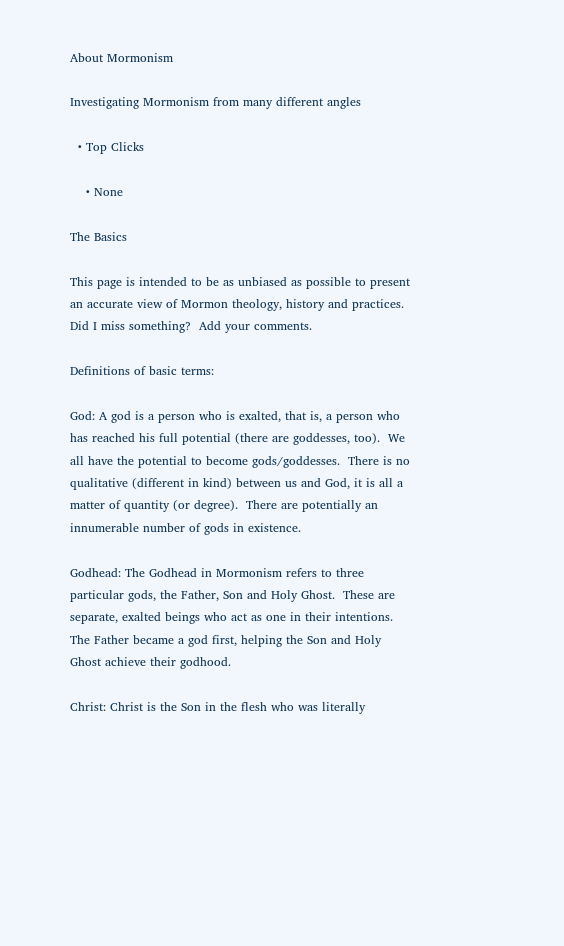About Mormonism

Investigating Mormonism from many different angles

  • Top Clicks

    • None

The Basics

This page is intended to be as unbiased as possible to present an accurate view of Mormon theology, history and practices.  Did I miss something?  Add your comments.

Definitions of basic terms:

God: A god is a person who is exalted, that is, a person who has reached his full potential (there are goddesses, too).  We all have the potential to become gods/goddesses.  There is no qualitative (different in kind) between us and God, it is all a matter of quantity (or degree).  There are potentially an innumerable number of gods in existence.

Godhead: The Godhead in Mormonism refers to three particular gods, the Father, Son and Holy Ghost.  These are separate, exalted beings who act as one in their intentions.  The Father became a god first, helping the Son and Holy Ghost achieve their godhood.

Christ: Christ is the Son in the flesh who was literally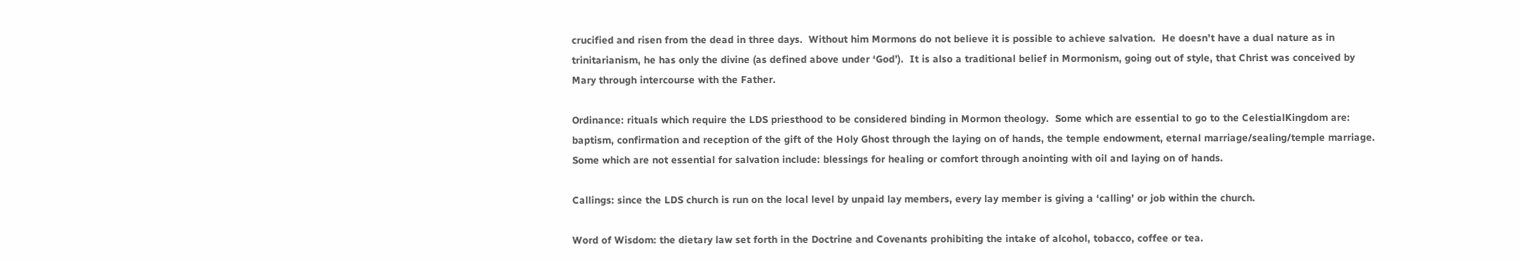crucified and risen from the dead in three days.  Without him Mormons do not believe it is possible to achieve salvation.  He doesn’t have a dual nature as in trinitarianism, he has only the divine (as defined above under ‘God’).  It is also a traditional belief in Mormonism, going out of style, that Christ was conceived by Mary through intercourse with the Father.

Ordinance: rituals which require the LDS priesthood to be considered binding in Mormon theology.  Some which are essential to go to the CelestialKingdom are: baptism, confirmation and reception of the gift of the Holy Ghost through the laying on of hands, the temple endowment, eternal marriage/sealing/temple marriage.  Some which are not essential for salvation include: blessings for healing or comfort through anointing with oil and laying on of hands.

Callings: since the LDS church is run on the local level by unpaid lay members, every lay member is giving a ‘calling’ or job within the church.

Word of Wisdom: the dietary law set forth in the Doctrine and Covenants prohibiting the intake of alcohol, tobacco, coffee or tea.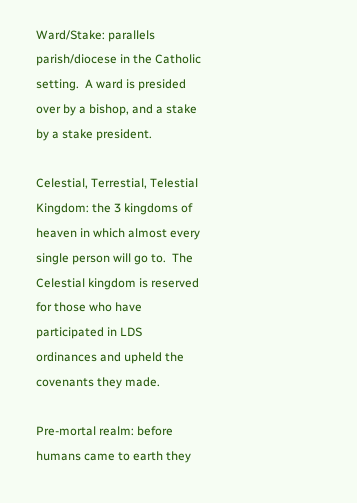Ward/Stake: parallels parish/diocese in the Catholic setting.  A ward is presided over by a bishop, and a stake by a stake president.

Celestial, Terrestial, Telestial Kingdom: the 3 kingdoms of heaven in which almost every single person will go to.  The Celestial kingdom is reserved for those who have participated in LDS ordinances and upheld the covenants they made.

Pre-mortal realm: before humans came to earth they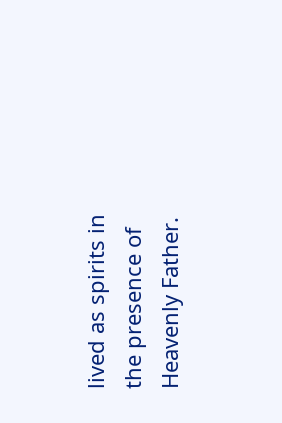lived as spirits in the presence of Heavenly Father.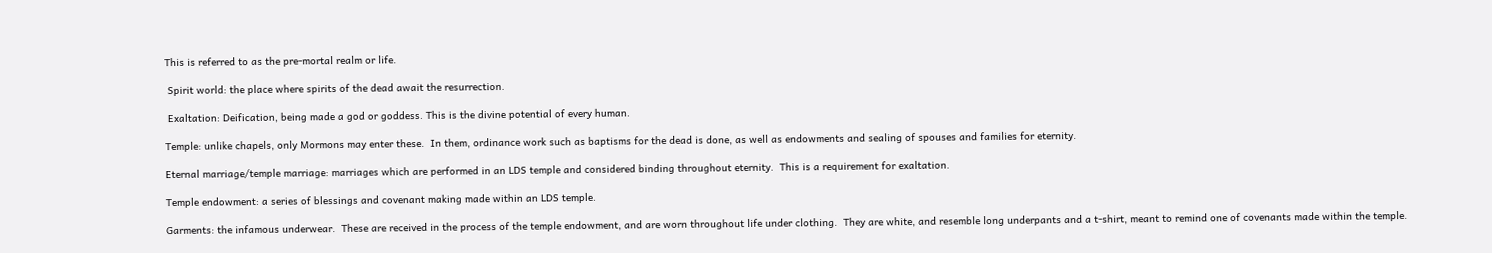This is referred to as the pre-mortal realm or life.

 Spirit world: the place where spirits of the dead await the resurrection.

 Exaltation: Deification, being made a god or goddess. This is the divine potential of every human.

Temple: unlike chapels, only Mormons may enter these.  In them, ordinance work such as baptisms for the dead is done, as well as endowments and sealing of spouses and families for eternity.

Eternal marriage/temple marriage: marriages which are performed in an LDS temple and considered binding throughout eternity.  This is a requirement for exaltation.

Temple endowment: a series of blessings and covenant making made within an LDS temple.

Garments: the infamous underwear.  These are received in the process of the temple endowment, and are worn throughout life under clothing.  They are white, and resemble long underpants and a t-shirt, meant to remind one of covenants made within the temple.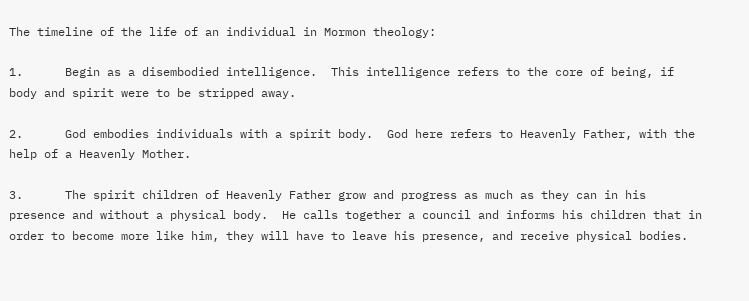The timeline of the life of an individual in Mormon theology:

1.      Begin as a disembodied intelligence.  This intelligence refers to the core of being, if body and spirit were to be stripped away.

2.      God embodies individuals with a spirit body.  God here refers to Heavenly Father, with the help of a Heavenly Mother.

3.      The spirit children of Heavenly Father grow and progress as much as they can in his presence and without a physical body.  He calls together a council and informs his children that in order to become more like him, they will have to leave his presence, and receive physical bodies.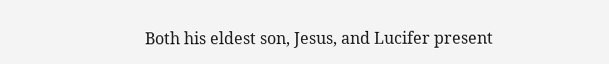Both his eldest son, Jesus, and Lucifer present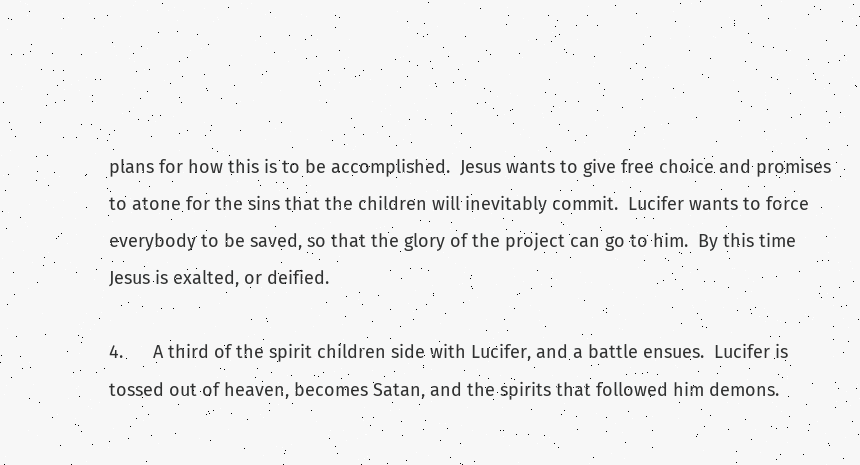plans for how this is to be accomplished.  Jesus wants to give free choice and promises to atone for the sins that the children will inevitably commit.  Lucifer wants to force everybody to be saved, so that the glory of the project can go to him.  By this time Jesus is exalted, or deified.

4.      A third of the spirit children side with Lucifer, and a battle ensues.  Lucifer is tossed out of heaven, becomes Satan, and the spirits that followed him demons.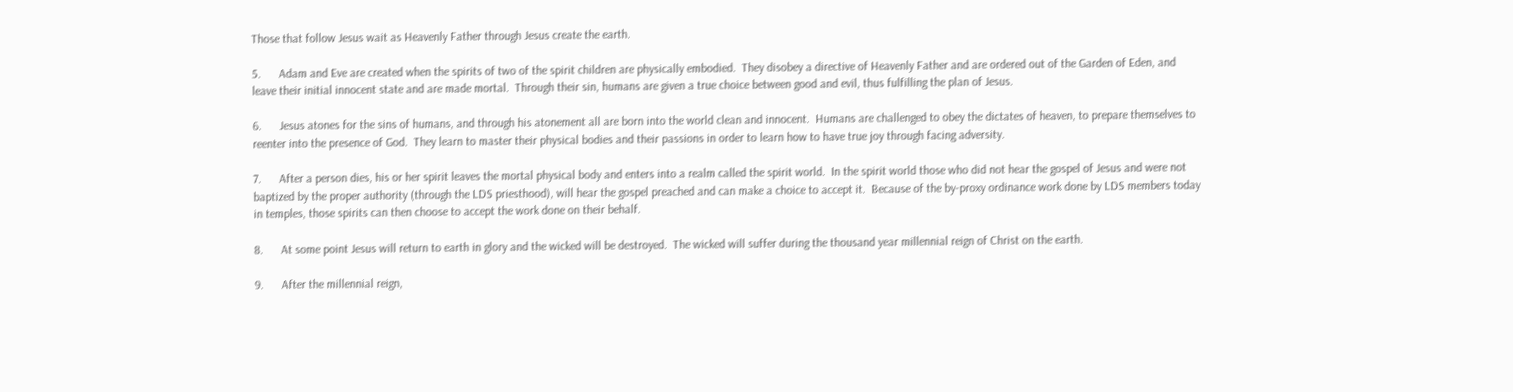Those that follow Jesus wait as Heavenly Father through Jesus create the earth.

5.      Adam and Eve are created when the spirits of two of the spirit children are physically embodied.  They disobey a directive of Heavenly Father and are ordered out of the Garden of Eden, and leave their initial innocent state and are made mortal.  Through their sin, humans are given a true choice between good and evil, thus fulfilling the plan of Jesus.

6.      Jesus atones for the sins of humans, and through his atonement all are born into the world clean and innocent.  Humans are challenged to obey the dictates of heaven, to prepare themselves to reenter into the presence of God.  They learn to master their physical bodies and their passions in order to learn how to have true joy through facing adversity.

7.      After a person dies, his or her spirit leaves the mortal physical body and enters into a realm called the spirit world.  In the spirit world those who did not hear the gospel of Jesus and were not baptized by the proper authority (through the LDS priesthood), will hear the gospel preached and can make a choice to accept it.  Because of the by-proxy ordinance work done by LDS members today in temples, those spirits can then choose to accept the work done on their behalf.

8.      At some point Jesus will return to earth in glory and the wicked will be destroyed.  The wicked will suffer during the thousand year millennial reign of Christ on the earth.

9.      After the millennial reign,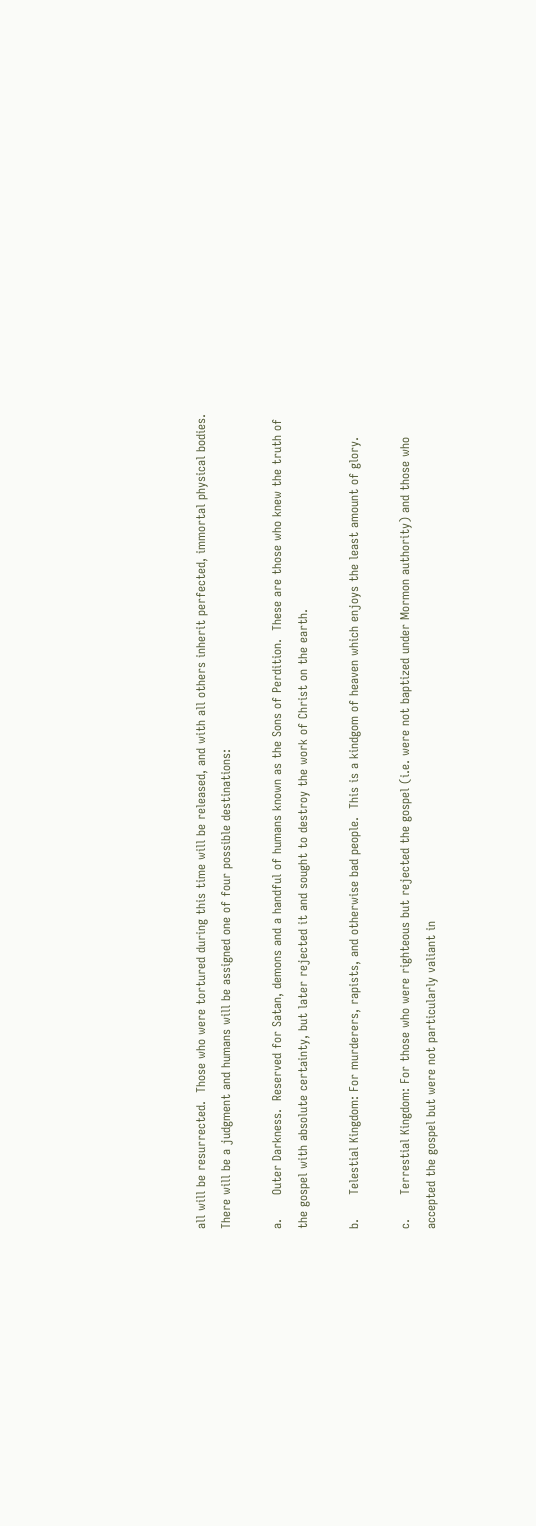all will be resurrected.  Those who were tortured during this time will be released, and with all others inherit perfected, immortal physical bodies.  There will be a judgment and humans will be assigned one of four possible destinations:

a.      Outer Darkness.  Reserved for Satan, demons and a handful of humans known as the Sons of Perdition.  These are those who knew the truth of the gospel with absolute certainty, but later rejected it and sought to destroy the work of Christ on the earth.

b.      Telestial Kingdom: For murderers, rapists, and otherwise bad people.  This is a kindgom of heaven which enjoys the least amount of glory.

c.      Terrestial Kingdom: For those who were righteous but rejected the gospel (i.e. were not baptized under Mormon authority) and those who accepted the gospel but were not particularly valiant in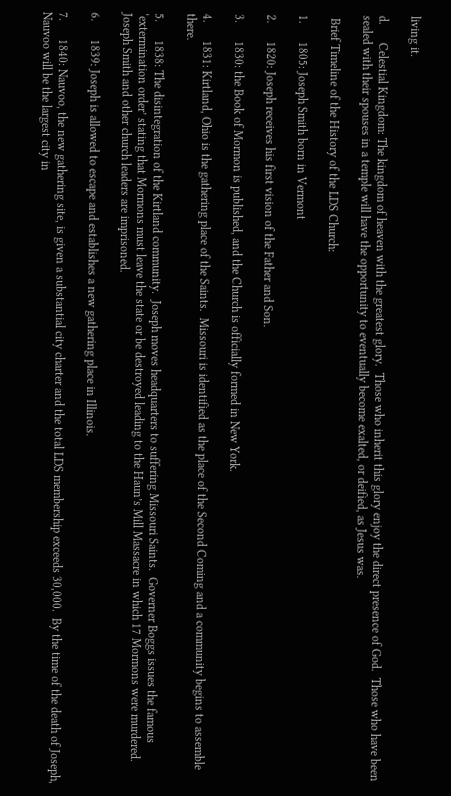living it.

d.      Celestial Kingdom: The kingdom of heaven with the greatest glory.  Those who inherit this glory enjoy the direct presence of God.  Those who have been sealed with their spouses in a temple will have the opportunity to eventually become exalted, or deified, as Jesus was.

 Brief Timeline of the History of the LDS Church:

1.      1805: Joseph Smith born in Vermont

2.      1820: Joseph receives his first vision of the Father and Son.

3.      1830: the Book of Mormon is published, and the Church is officially formed in New York.

4.      1831: Kirtland, Ohio is the gathering place of the Saints.  Missouri is identified as the place of the Second Coming and a community begins to assemble there.

5.      1838: The disintegration of the Kirtland community.  Joseph moves headquarters to suffering Missouri Saints.  Governer Boggs issues the famous ‘extermination order’ stating that Mormons must leave the state or be destroyed leading to the Haun’s Mill Massacre in which 17 Mormons were murdered.  Joseph Smith and other church leaders are imprisoned.

6.      1839: Joseph is allowed to escape and establishes a new gathering place in Illinois.

7.      1840: Nauvoo, the new gathering site, is given a substantial city charter and the total LDS membership exceeds 30,000.  By the time of the death of Joseph, Nauvoo will be the largest city in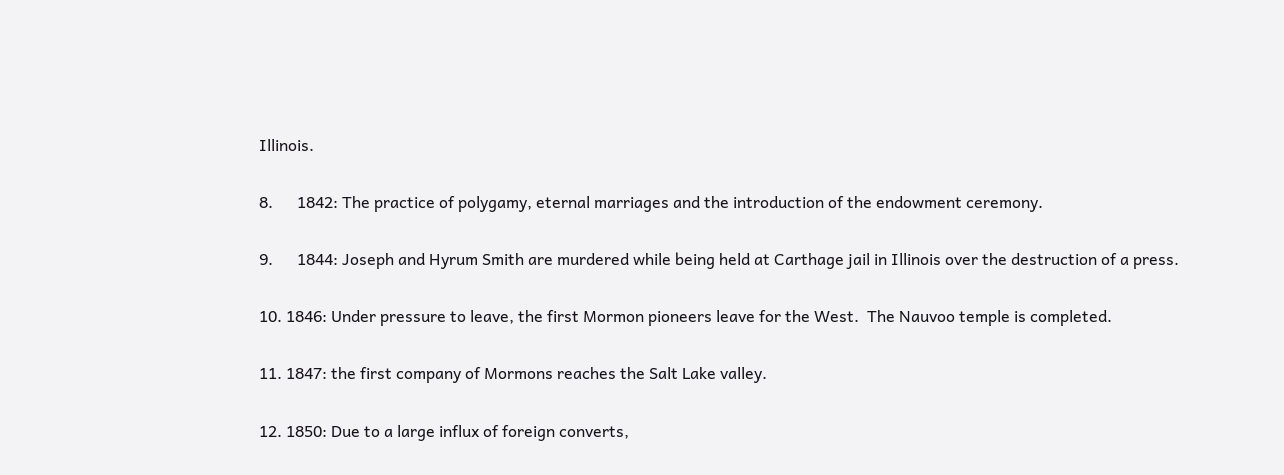Illinois.

8.      1842: The practice of polygamy, eternal marriages and the introduction of the endowment ceremony.

9.      1844: Joseph and Hyrum Smith are murdered while being held at Carthage jail in Illinois over the destruction of a press.

10. 1846: Under pressure to leave, the first Mormon pioneers leave for the West.  The Nauvoo temple is completed.

11. 1847: the first company of Mormons reaches the Salt Lake valley.

12. 1850: Due to a large influx of foreign converts,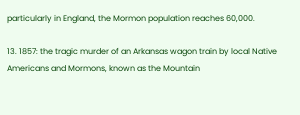particularly in England, the Mormon population reaches 60,000.

13. 1857: the tragic murder of an Arkansas wagon train by local Native Americans and Mormons, known as the Mountain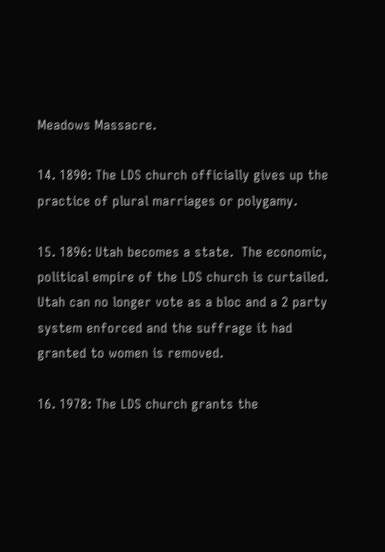Meadows Massacre.

14. 1890: The LDS church officially gives up the practice of plural marriages or polygamy.

15. 1896: Utah becomes a state.  The economic, political empire of the LDS church is curtailed.  Utah can no longer vote as a bloc and a 2 party system enforced and the suffrage it had granted to women is removed.

16. 1978: The LDS church grants the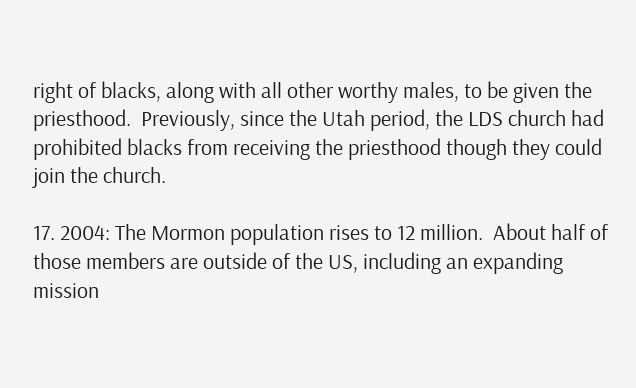right of blacks, along with all other worthy males, to be given the priesthood.  Previously, since the Utah period, the LDS church had prohibited blacks from receiving the priesthood though they could join the church.

17. 2004: The Mormon population rises to 12 million.  About half of those members are outside of the US, including an expanding mission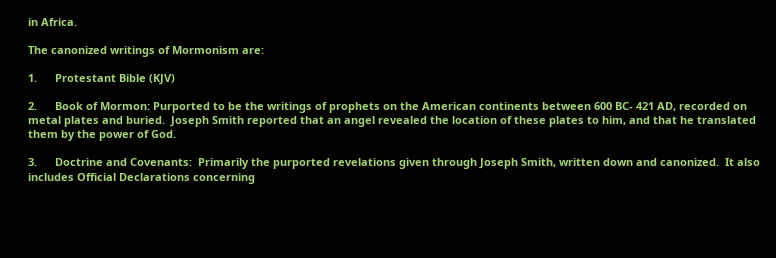in Africa.

The canonized writings of Mormonism are:

1.      Protestant Bible (KJV)

2.      Book of Mormon: Purported to be the writings of prophets on the American continents between 600 BC- 421 AD, recorded on metal plates and buried.  Joseph Smith reported that an angel revealed the location of these plates to him, and that he translated them by the power of God.

3.      Doctrine and Covenants:  Primarily the purported revelations given through Joseph Smith, written down and canonized.  It also includes Official Declarations concerning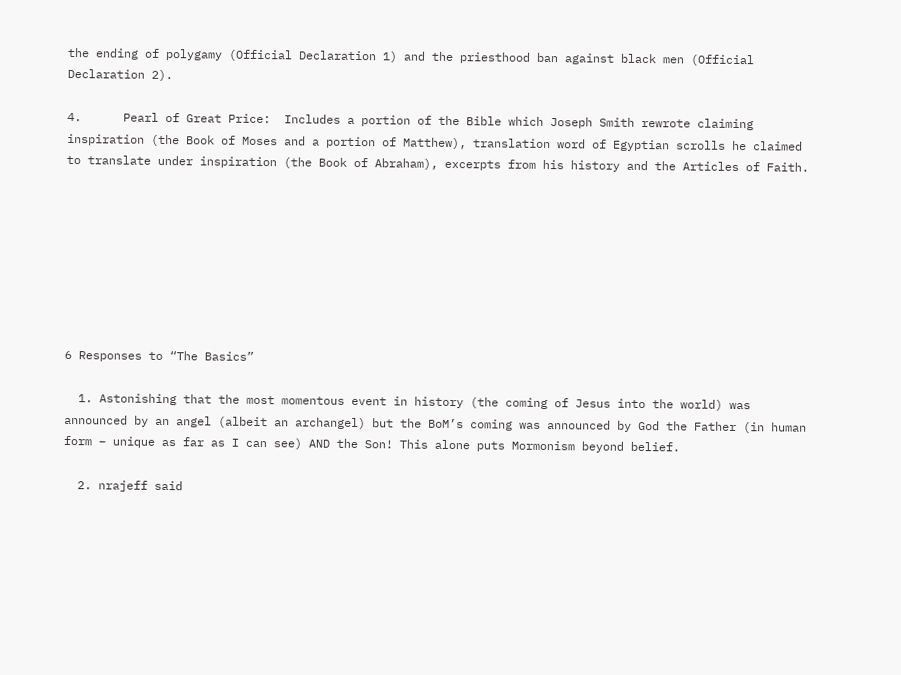the ending of polygamy (Official Declaration 1) and the priesthood ban against black men (Official Declaration 2).

4.      Pearl of Great Price:  Includes a portion of the Bible which Joseph Smith rewrote claiming inspiration (the Book of Moses and a portion of Matthew), translation word of Egyptian scrolls he claimed to translate under inspiration (the Book of Abraham), excerpts from his history and the Articles of Faith.








6 Responses to “The Basics”

  1. Astonishing that the most momentous event in history (the coming of Jesus into the world) was announced by an angel (albeit an archangel) but the BoM’s coming was announced by God the Father (in human form – unique as far as I can see) AND the Son! This alone puts Mormonism beyond belief.

  2. nrajeff said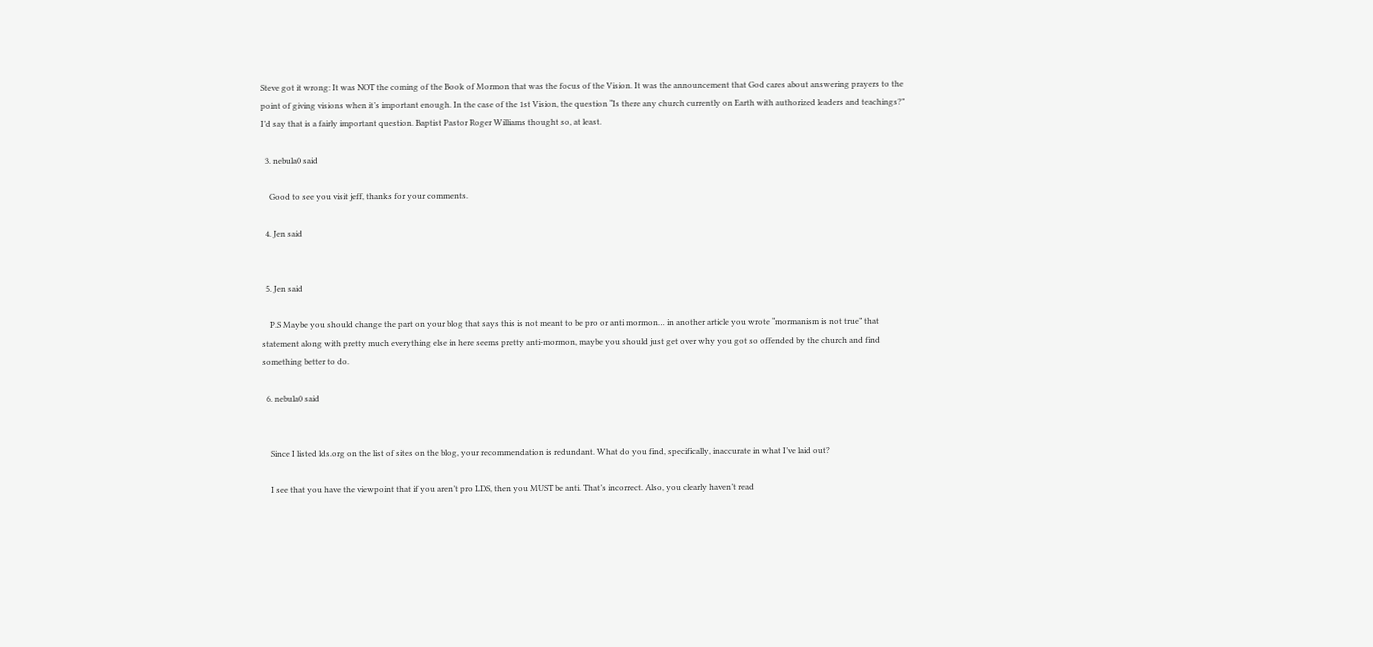Steve got it wrong: It was NOT the coming of the Book of Mormon that was the focus of the Vision. It was the announcement that God cares about answering prayers to the point of giving visions when it’s important enough. In the case of the 1st Vision, the question “Is there any church currently on Earth with authorized leaders and teachings?” I’d say that is a fairly important question. Baptist Pastor Roger Williams thought so, at least.

  3. nebula0 said

    Good to see you visit jeff, thanks for your comments.

  4. Jen said


  5. Jen said

    P.S Maybe you should change the part on your blog that says this is not meant to be pro or anti mormon… in another article you wrote “mormanism is not true” that statement along with pretty much everything else in here seems pretty anti-mormon, maybe you should just get over why you got so offended by the church and find something better to do.

  6. nebula0 said


    Since I listed lds.org on the list of sites on the blog, your recommendation is redundant. What do you find, specifically, inaccurate in what I’ve laid out?

    I see that you have the viewpoint that if you aren’t pro LDS, then you MUST be anti. That’s incorrect. Also, you clearly haven’t read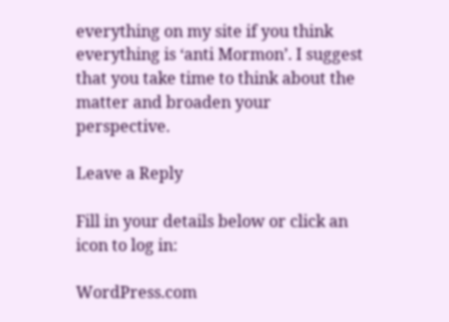everything on my site if you think everything is ‘anti Mormon’. I suggest that you take time to think about the matter and broaden your perspective.

Leave a Reply

Fill in your details below or click an icon to log in:

WordPress.com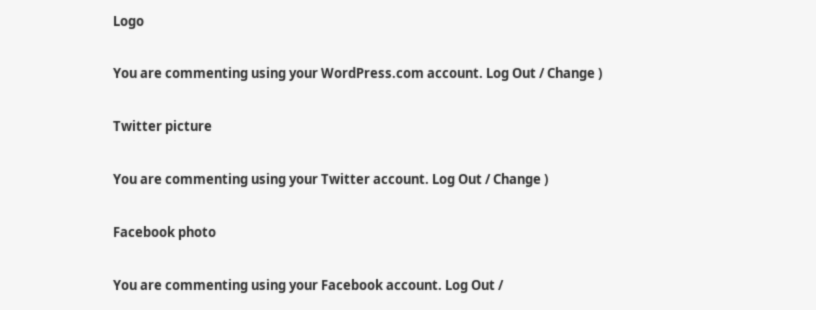Logo

You are commenting using your WordPress.com account. Log Out / Change )

Twitter picture

You are commenting using your Twitter account. Log Out / Change )

Facebook photo

You are commenting using your Facebook account. Log Out /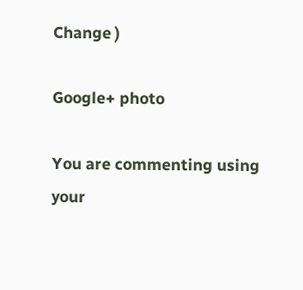Change )

Google+ photo

You are commenting using your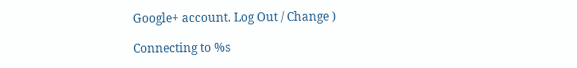Google+ account. Log Out / Change )

Connecting to %s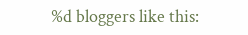%d bloggers like this: